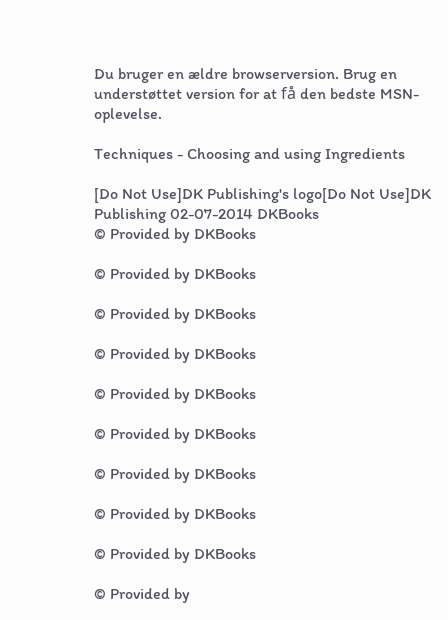Du bruger en ældre browserversion. Brug en understøttet version for at få den bedste MSN-oplevelse.

Techniques - Choosing and using Ingredients

[Do Not Use]DK Publishing's logo[Do Not Use]DK Publishing 02-07-2014 DKBooks
© Provided by DKBooks

© Provided by DKBooks

© Provided by DKBooks

© Provided by DKBooks

© Provided by DKBooks

© Provided by DKBooks

© Provided by DKBooks

© Provided by DKBooks

© Provided by DKBooks

© Provided by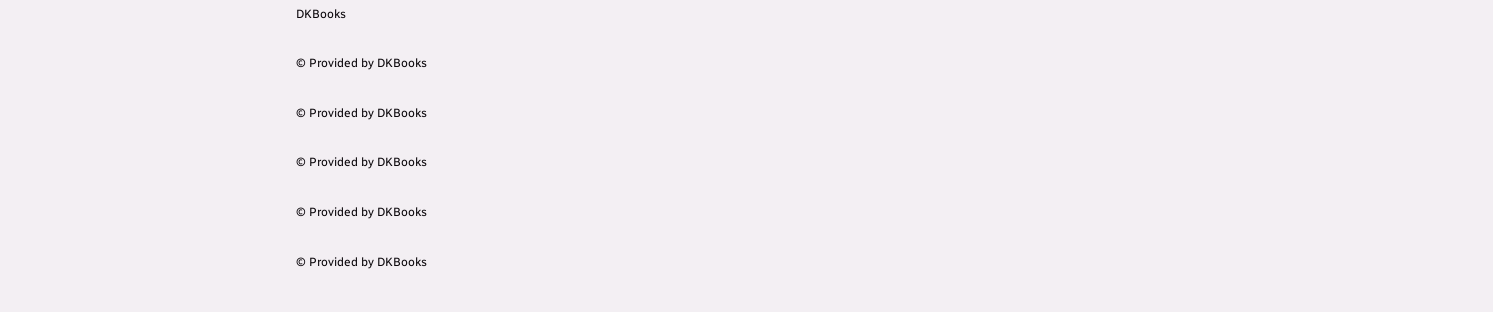DKBooks

© Provided by DKBooks

© Provided by DKBooks

© Provided by DKBooks

© Provided by DKBooks

© Provided by DKBooks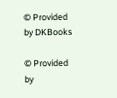© Provided by DKBooks

© Provided by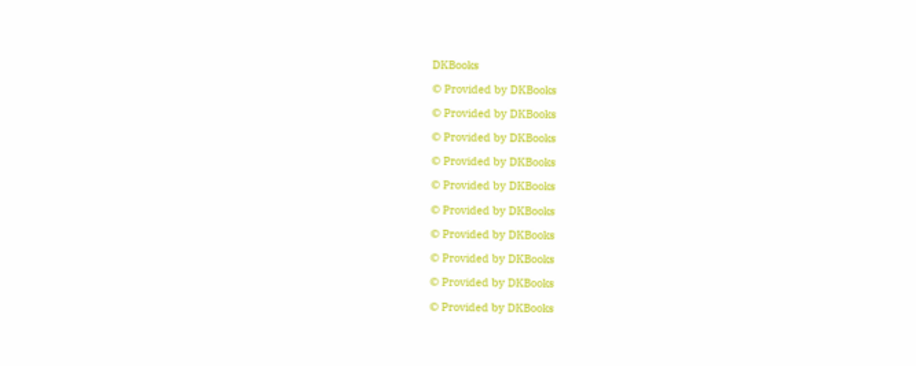DKBooks

© Provided by DKBooks

© Provided by DKBooks

© Provided by DKBooks

© Provided by DKBooks

© Provided by DKBooks

© Provided by DKBooks

© Provided by DKBooks

© Provided by DKBooks

© Provided by DKBooks

© Provided by DKBooks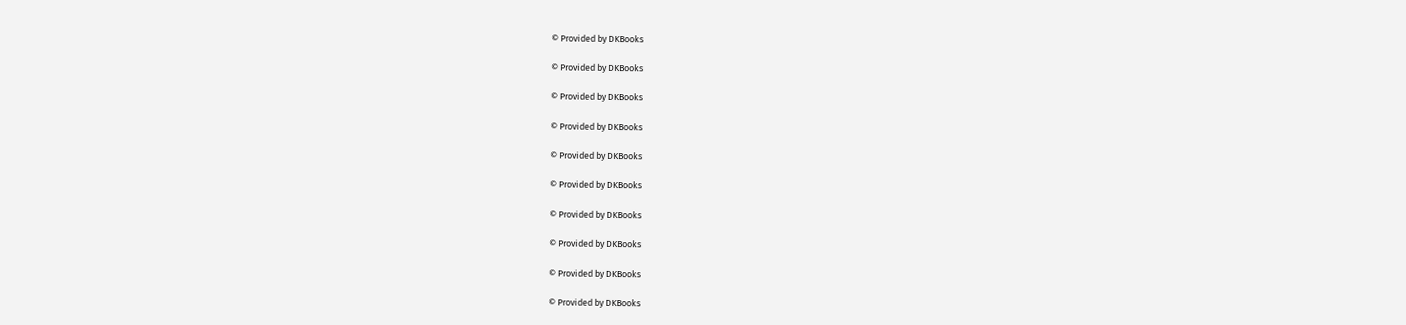© Provided by DKBooks

© Provided by DKBooks

© Provided by DKBooks

© Provided by DKBooks

© Provided by DKBooks

© Provided by DKBooks

© Provided by DKBooks

© Provided by DKBooks

© Provided by DKBooks

© Provided by DKBooks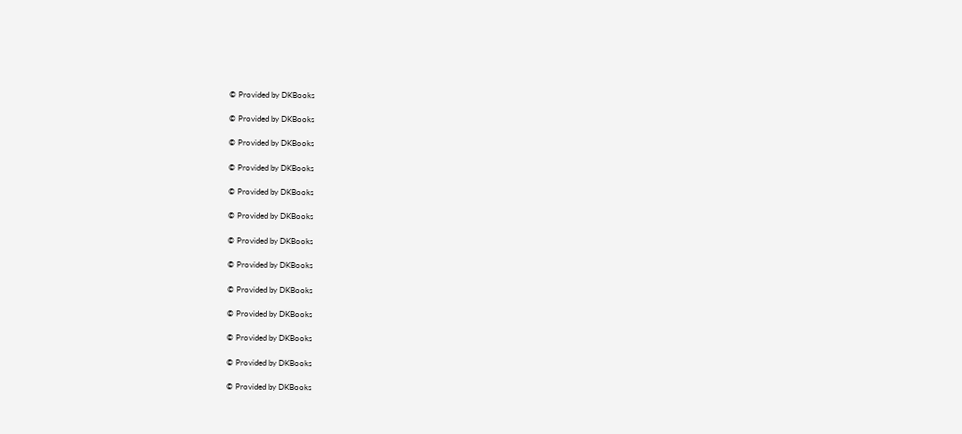© Provided by DKBooks

© Provided by DKBooks

© Provided by DKBooks

© Provided by DKBooks

© Provided by DKBooks

© Provided by DKBooks

© Provided by DKBooks

© Provided by DKBooks

© Provided by DKBooks

© Provided by DKBooks

© Provided by DKBooks

© Provided by DKBooks

© Provided by DKBooks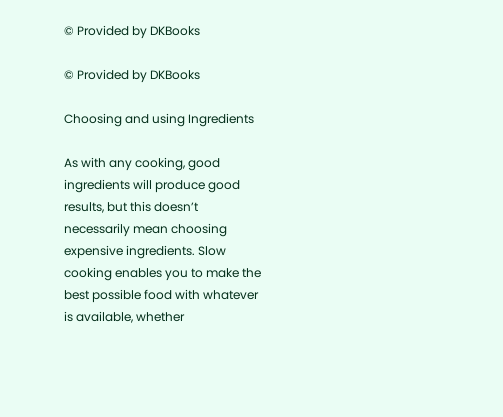© Provided by DKBooks

© Provided by DKBooks

Choosing and using Ingredients

As with any cooking, good ingredients will produce good results, but this doesn’t necessarily mean choosing expensive ingredients. Slow cooking enables you to make the best possible food with whatever is available, whether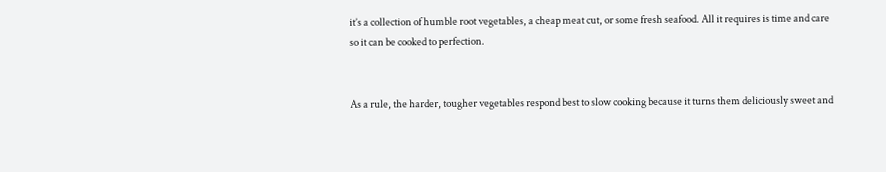it’s a collection of humble root vegetables, a cheap meat cut, or some fresh seafood. All it requires is time and care so it can be cooked to perfection.


As a rule, the harder, tougher vegetables respond best to slow cooking because it turns them deliciously sweet and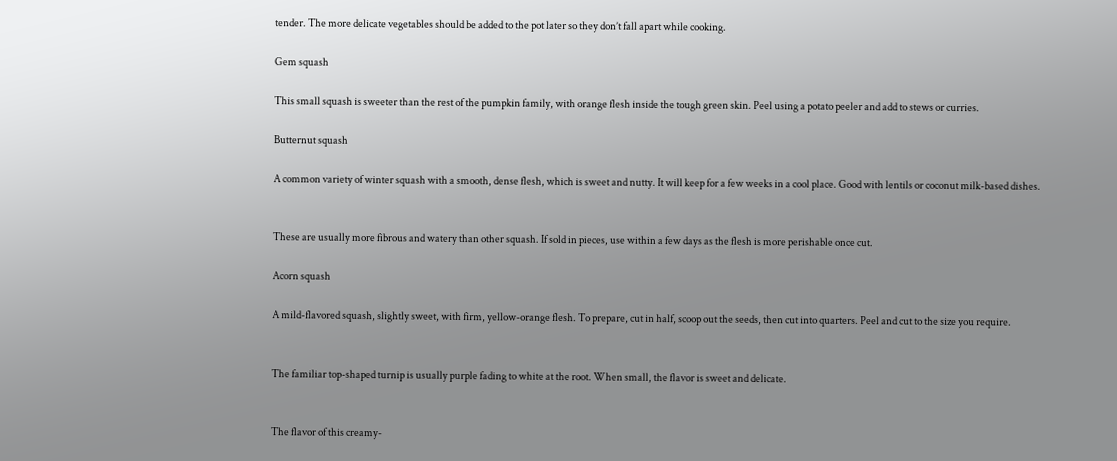tender. The more delicate vegetables should be added to the pot later so they don’t fall apart while cooking.

Gem squash

This small squash is sweeter than the rest of the pumpkin family, with orange flesh inside the tough green skin. Peel using a potato peeler and add to stews or curries.

Butternut squash

A common variety of winter squash with a smooth, dense flesh, which is sweet and nutty. It will keep for a few weeks in a cool place. Good with lentils or coconut milk-based dishes.


These are usually more fibrous and watery than other squash. If sold in pieces, use within a few days as the flesh is more perishable once cut.

Acorn squash

A mild-flavored squash, slightly sweet, with firm, yellow-orange flesh. To prepare, cut in half, scoop out the seeds, then cut into quarters. Peel and cut to the size you require.


The familiar top-shaped turnip is usually purple fading to white at the root. When small, the flavor is sweet and delicate.


The flavor of this creamy-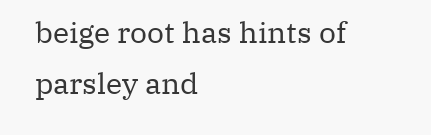beige root has hints of parsley and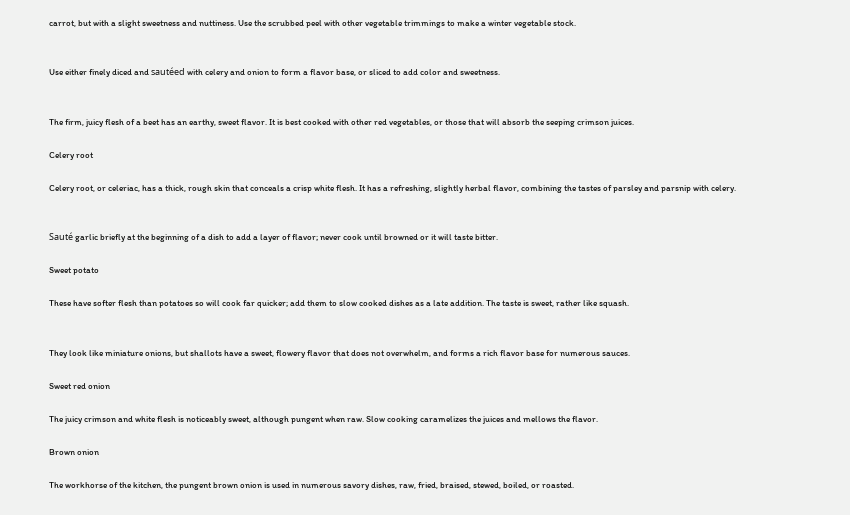carrot, but with a slight sweetness and nuttiness. Use the scrubbed peel with other vegetable trimmings to make a winter vegetable stock.


Use either finely diced and sautéed with celery and onion to form a flavor base, or sliced to add color and sweetness.


The firm, juicy flesh of a beet has an earthy, sweet flavor. It is best cooked with other red vegetables, or those that will absorb the seeping crimson juices.

Celery root

Celery root, or celeriac, has a thick, rough skin that conceals a crisp white flesh. It has a refreshing, slightly herbal flavor, combining the tastes of parsley and parsnip with celery.


Sauté garlic briefly at the beginning of a dish to add a layer of flavor; never cook until browned or it will taste bitter.

Sweet potato

These have softer flesh than potatoes so will cook far quicker; add them to slow cooked dishes as a late addition. The taste is sweet, rather like squash.


They look like miniature onions, but shallots have a sweet, flowery flavor that does not overwhelm, and forms a rich flavor base for numerous sauces.

Sweet red onion

The juicy crimson and white flesh is noticeably sweet, although pungent when raw. Slow cooking caramelizes the juices and mellows the flavor.

Brown onion

The workhorse of the kitchen, the pungent brown onion is used in numerous savory dishes, raw, fried, braised, stewed, boiled, or roasted.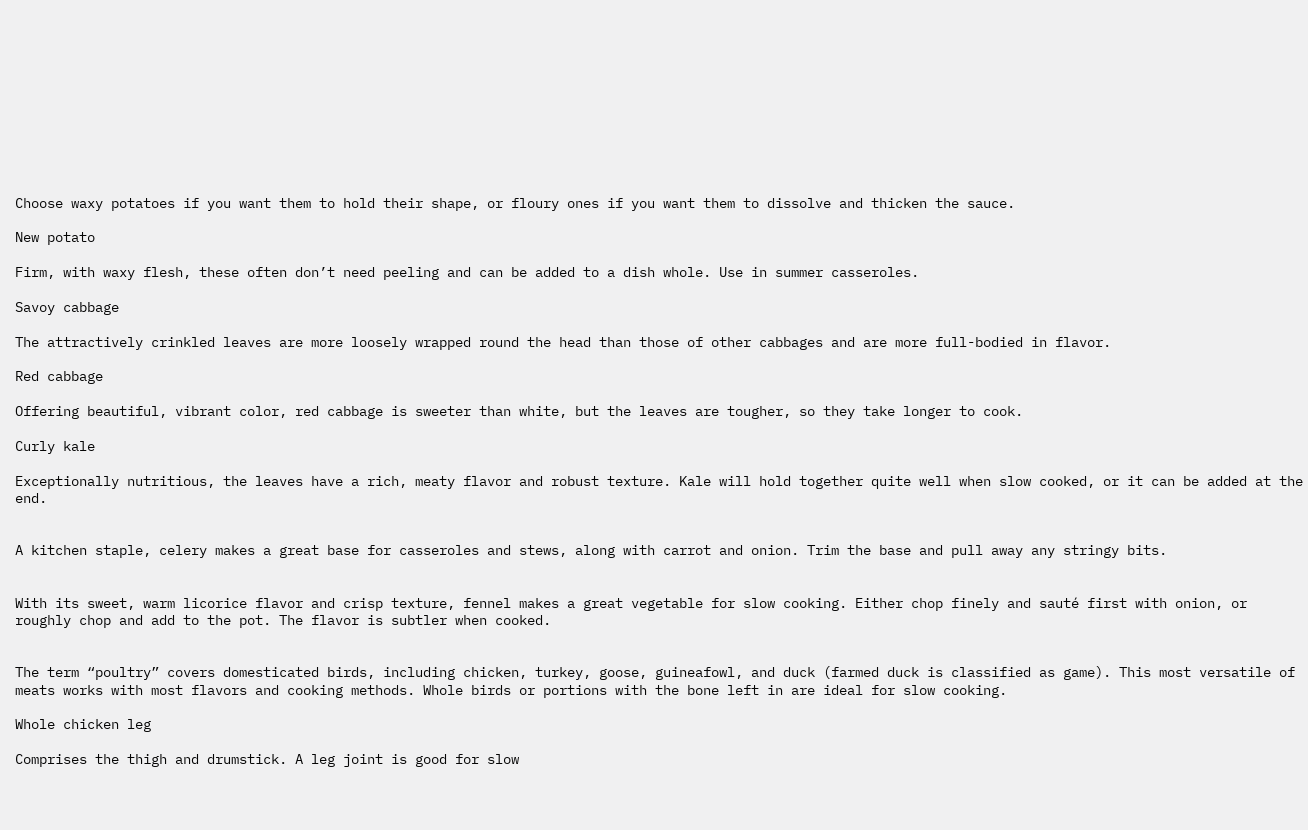Choose waxy potatoes if you want them to hold their shape, or floury ones if you want them to dissolve and thicken the sauce.

New potato

Firm, with waxy flesh, these often don’t need peeling and can be added to a dish whole. Use in summer casseroles.

Savoy cabbage

The attractively crinkled leaves are more loosely wrapped round the head than those of other cabbages and are more full-bodied in flavor.

Red cabbage

Offering beautiful, vibrant color, red cabbage is sweeter than white, but the leaves are tougher, so they take longer to cook.

Curly kale

Exceptionally nutritious, the leaves have a rich, meaty flavor and robust texture. Kale will hold together quite well when slow cooked, or it can be added at the end.


A kitchen staple, celery makes a great base for casseroles and stews, along with carrot and onion. Trim the base and pull away any stringy bits.


With its sweet, warm licorice flavor and crisp texture, fennel makes a great vegetable for slow cooking. Either chop finely and sauté first with onion, or roughly chop and add to the pot. The flavor is subtler when cooked.


The term “poultry” covers domesticated birds, including chicken, turkey, goose, guineafowl, and duck (farmed duck is classified as game). This most versatile of meats works with most flavors and cooking methods. Whole birds or portions with the bone left in are ideal for slow cooking.

Whole chicken leg

Comprises the thigh and drumstick. A leg joint is good for slow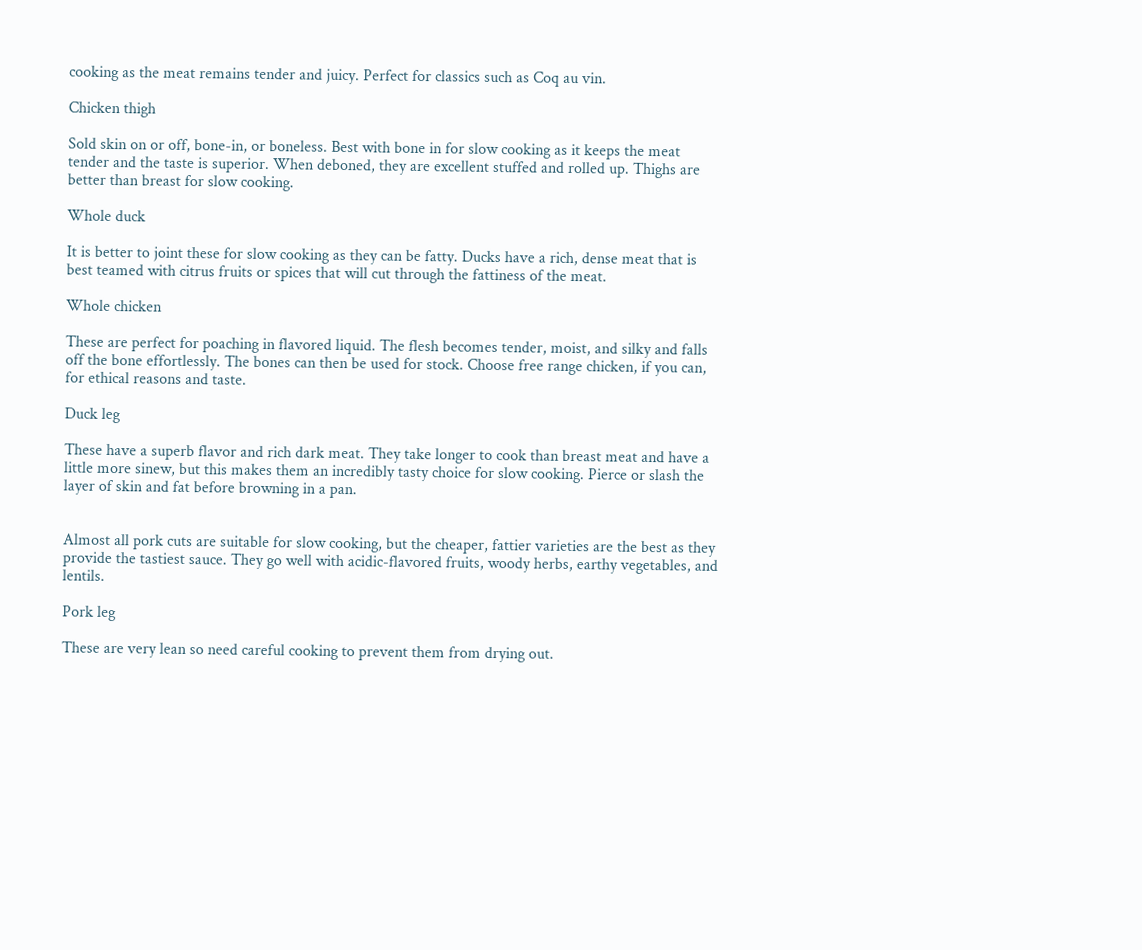cooking as the meat remains tender and juicy. Perfect for classics such as Coq au vin.

Chicken thigh

Sold skin on or off, bone-in, or boneless. Best with bone in for slow cooking as it keeps the meat tender and the taste is superior. When deboned, they are excellent stuffed and rolled up. Thighs are better than breast for slow cooking.

Whole duck

It is better to joint these for slow cooking as they can be fatty. Ducks have a rich, dense meat that is best teamed with citrus fruits or spices that will cut through the fattiness of the meat.

Whole chicken

These are perfect for poaching in flavored liquid. The flesh becomes tender, moist, and silky and falls off the bone effortlessly. The bones can then be used for stock. Choose free range chicken, if you can, for ethical reasons and taste.

Duck leg

These have a superb flavor and rich dark meat. They take longer to cook than breast meat and have a little more sinew, but this makes them an incredibly tasty choice for slow cooking. Pierce or slash the layer of skin and fat before browning in a pan.


Almost all pork cuts are suitable for slow cooking, but the cheaper, fattier varieties are the best as they provide the tastiest sauce. They go well with acidic-flavored fruits, woody herbs, earthy vegetables, and lentils.

Pork leg

These are very lean so need careful cooking to prevent them from drying out.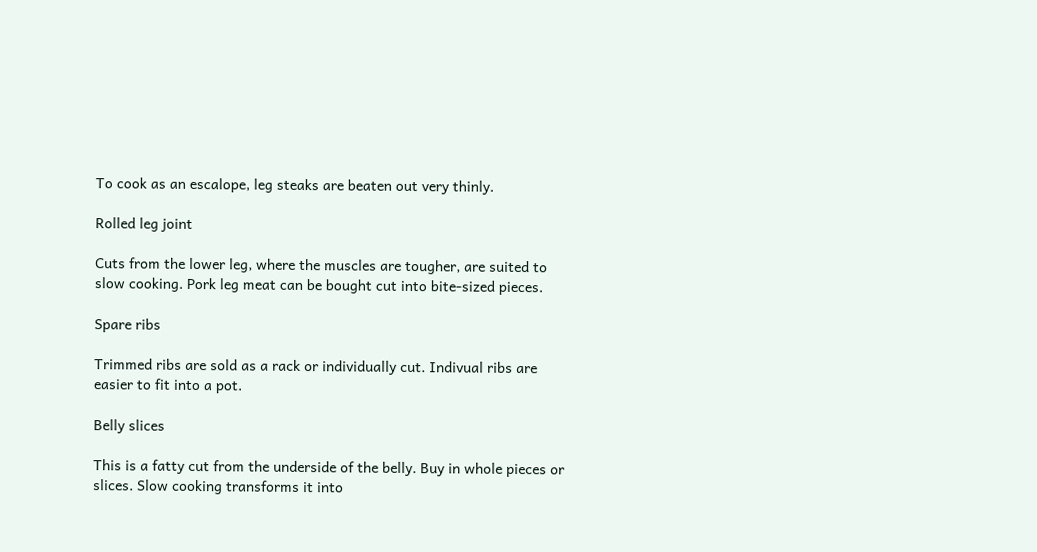To cook as an escalope, leg steaks are beaten out very thinly.

Rolled leg joint

Cuts from the lower leg, where the muscles are tougher, are suited to slow cooking. Pork leg meat can be bought cut into bite-sized pieces.

Spare ribs

Trimmed ribs are sold as a rack or individually cut. Indivual ribs are easier to fit into a pot.

Belly slices

This is a fatty cut from the underside of the belly. Buy in whole pieces or slices. Slow cooking transforms it into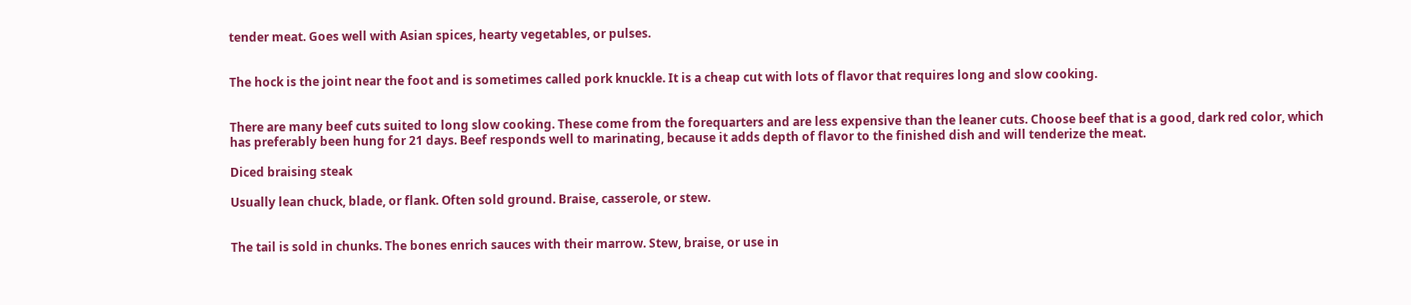tender meat. Goes well with Asian spices, hearty vegetables, or pulses.


The hock is the joint near the foot and is sometimes called pork knuckle. It is a cheap cut with lots of flavor that requires long and slow cooking.


There are many beef cuts suited to long slow cooking. These come from the forequarters and are less expensive than the leaner cuts. Choose beef that is a good, dark red color, which has preferably been hung for 21 days. Beef responds well to marinating, because it adds depth of flavor to the finished dish and will tenderize the meat.

Diced braising steak

Usually lean chuck, blade, or flank. Often sold ground. Braise, casserole, or stew.


The tail is sold in chunks. The bones enrich sauces with their marrow. Stew, braise, or use in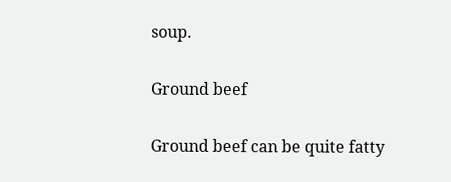soup.

Ground beef

Ground beef can be quite fatty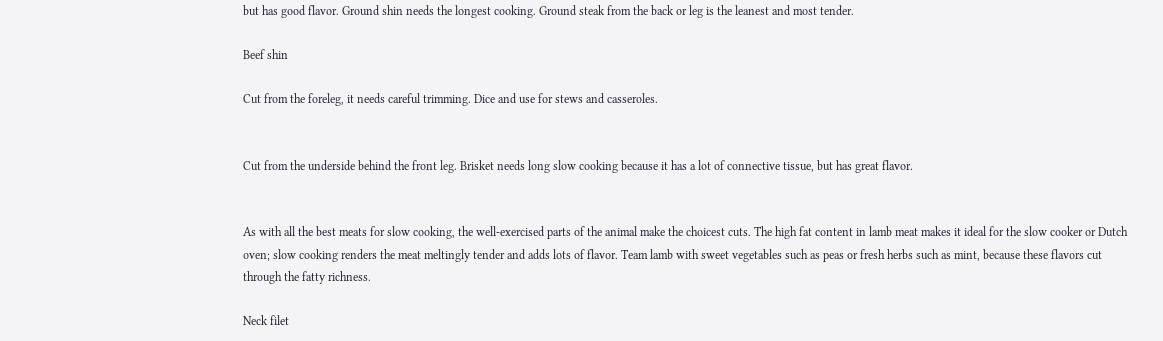but has good flavor. Ground shin needs the longest cooking. Ground steak from the back or leg is the leanest and most tender.

Beef shin

Cut from the foreleg, it needs careful trimming. Dice and use for stews and casseroles.


Cut from the underside behind the front leg. Brisket needs long slow cooking because it has a lot of connective tissue, but has great flavor.


As with all the best meats for slow cooking, the well-exercised parts of the animal make the choicest cuts. The high fat content in lamb meat makes it ideal for the slow cooker or Dutch oven; slow cooking renders the meat meltingly tender and adds lots of flavor. Team lamb with sweet vegetables such as peas or fresh herbs such as mint, because these flavors cut through the fatty richness.

Neck filet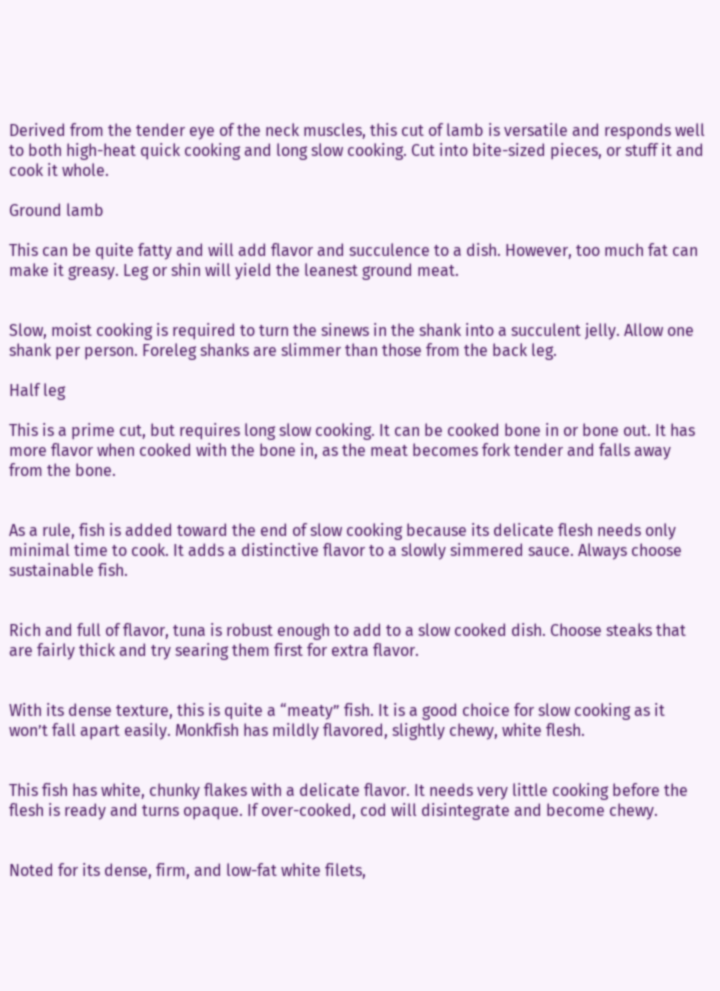Derived from the tender eye of the neck muscles, this cut of lamb is versatile and responds well to both high-heat quick cooking and long slow cooking. Cut into bite-sized pieces, or stuff it and cook it whole.

Ground lamb

This can be quite fatty and will add flavor and succulence to a dish. However, too much fat can make it greasy. Leg or shin will yield the leanest ground meat.


Slow, moist cooking is required to turn the sinews in the shank into a succulent jelly. Allow one shank per person. Foreleg shanks are slimmer than those from the back leg.

Half leg

This is a prime cut, but requires long slow cooking. It can be cooked bone in or bone out. It has more flavor when cooked with the bone in, as the meat becomes fork tender and falls away from the bone.


As a rule, fish is added toward the end of slow cooking because its delicate flesh needs only minimal time to cook. It adds a distinctive flavor to a slowly simmered sauce. Always choose sustainable fish.


Rich and full of flavor, tuna is robust enough to add to a slow cooked dish. Choose steaks that are fairly thick and try searing them first for extra flavor.


With its dense texture, this is quite a “meaty” fish. It is a good choice for slow cooking as it won’t fall apart easily. Monkfish has mildly flavored, slightly chewy, white flesh.


This fish has white, chunky flakes with a delicate flavor. It needs very little cooking before the flesh is ready and turns opaque. If over-cooked, cod will disintegrate and become chewy.


Noted for its dense, firm, and low-fat white filets,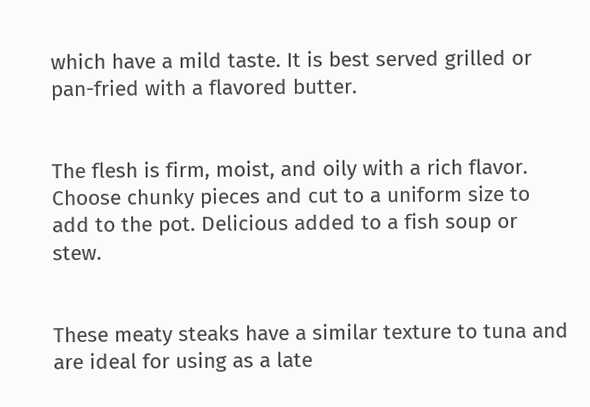which have a mild taste. It is best served grilled or pan-fried with a flavored butter.


The flesh is firm, moist, and oily with a rich flavor. Choose chunky pieces and cut to a uniform size to add to the pot. Delicious added to a fish soup or stew.


These meaty steaks have a similar texture to tuna and are ideal for using as a late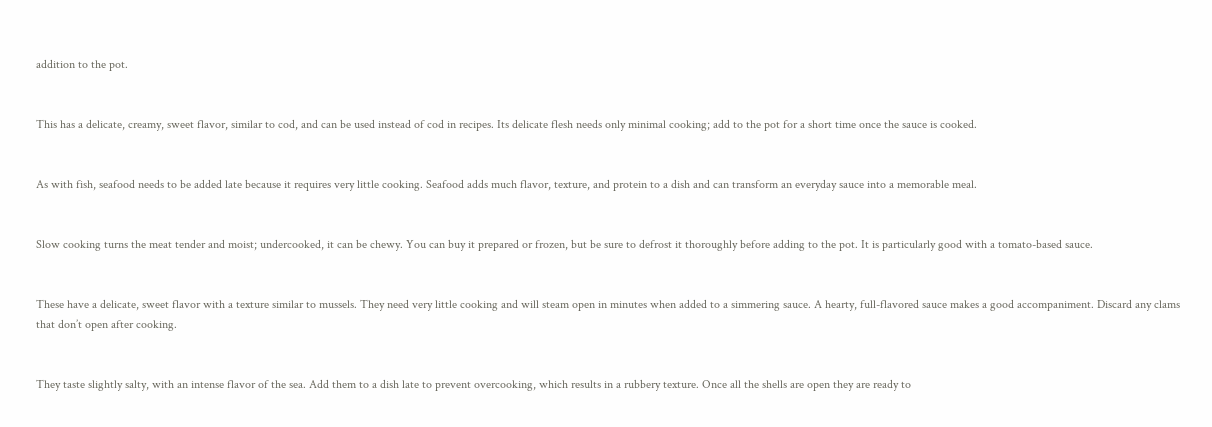addition to the pot.


This has a delicate, creamy, sweet flavor, similar to cod, and can be used instead of cod in recipes. Its delicate flesh needs only minimal cooking; add to the pot for a short time once the sauce is cooked.


As with fish, seafood needs to be added late because it requires very little cooking. Seafood adds much flavor, texture, and protein to a dish and can transform an everyday sauce into a memorable meal.


Slow cooking turns the meat tender and moist; undercooked, it can be chewy. You can buy it prepared or frozen, but be sure to defrost it thoroughly before adding to the pot. It is particularly good with a tomato-based sauce.


These have a delicate, sweet flavor with a texture similar to mussels. They need very little cooking and will steam open in minutes when added to a simmering sauce. A hearty, full-flavored sauce makes a good accompaniment. Discard any clams that don’t open after cooking.


They taste slightly salty, with an intense flavor of the sea. Add them to a dish late to prevent overcooking, which results in a rubbery texture. Once all the shells are open they are ready to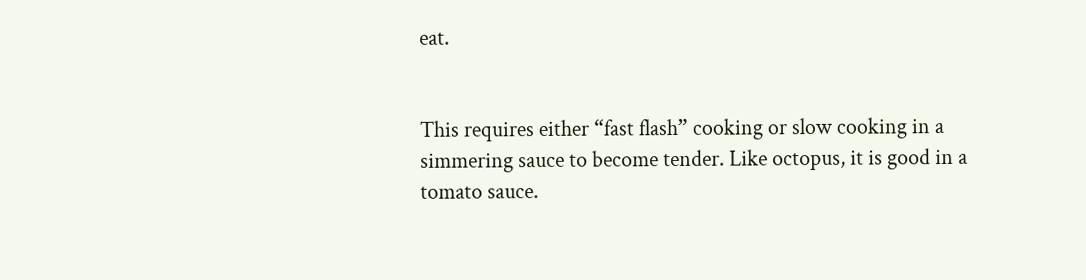eat.


This requires either “fast flash” cooking or slow cooking in a simmering sauce to become tender. Like octopus, it is good in a tomato sauce.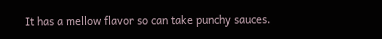It has a mellow flavor so can take punchy sauces.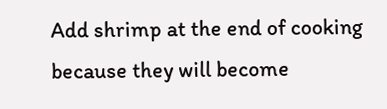Add shrimp at the end of cooking because they will become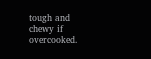tough and chewy if overcooked.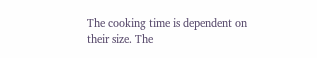The cooking time is dependent on their size. The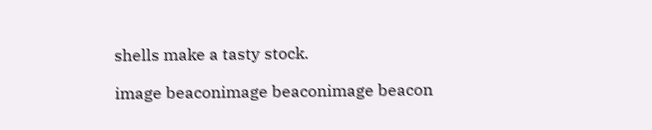shells make a tasty stock.

image beaconimage beaconimage beacon